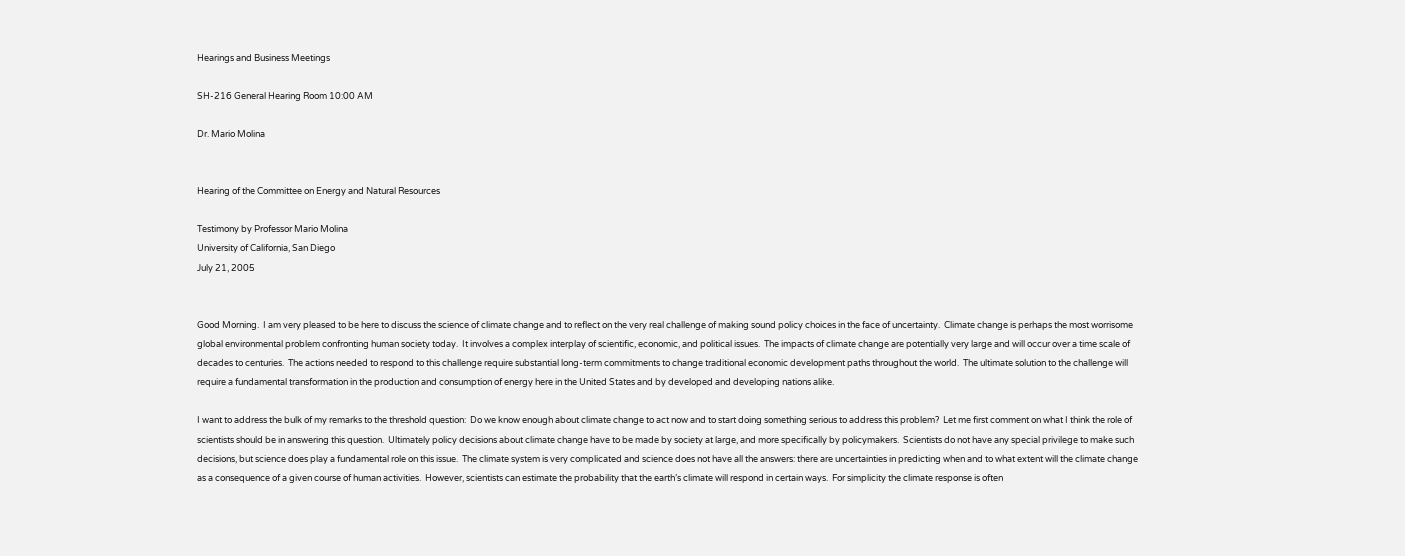Hearings and Business Meetings

SH-216 General Hearing Room 10:00 AM

Dr. Mario Molina


Hearing of the Committee on Energy and Natural Resources

Testimony by Professor Mario Molina
University of California, San Diego
July 21, 2005


Good Morning.  I am very pleased to be here to discuss the science of climate change and to reflect on the very real challenge of making sound policy choices in the face of uncertainty.  Climate change is perhaps the most worrisome global environmental problem confronting human society today.  It involves a complex interplay of scientific, economic, and political issues.  The impacts of climate change are potentially very large and will occur over a time scale of decades to centuries.  The actions needed to respond to this challenge require substantial long-term commitments to change traditional economic development paths throughout the world.  The ultimate solution to the challenge will require a fundamental transformation in the production and consumption of energy here in the United States and by developed and developing nations alike.

I want to address the bulk of my remarks to the threshold question:  Do we know enough about climate change to act now and to start doing something serious to address this problem?  Let me first comment on what I think the role of scientists should be in answering this question.  Ultimately policy decisions about climate change have to be made by society at large, and more specifically by policymakers.  Scientists do not have any special privilege to make such decisions, but science does play a fundamental role on this issue.  The climate system is very complicated and science does not have all the answers: there are uncertainties in predicting when and to what extent will the climate change as a consequence of a given course of human activities.  However, scientists can estimate the probability that the earth’s climate will respond in certain ways.  For simplicity the climate response is often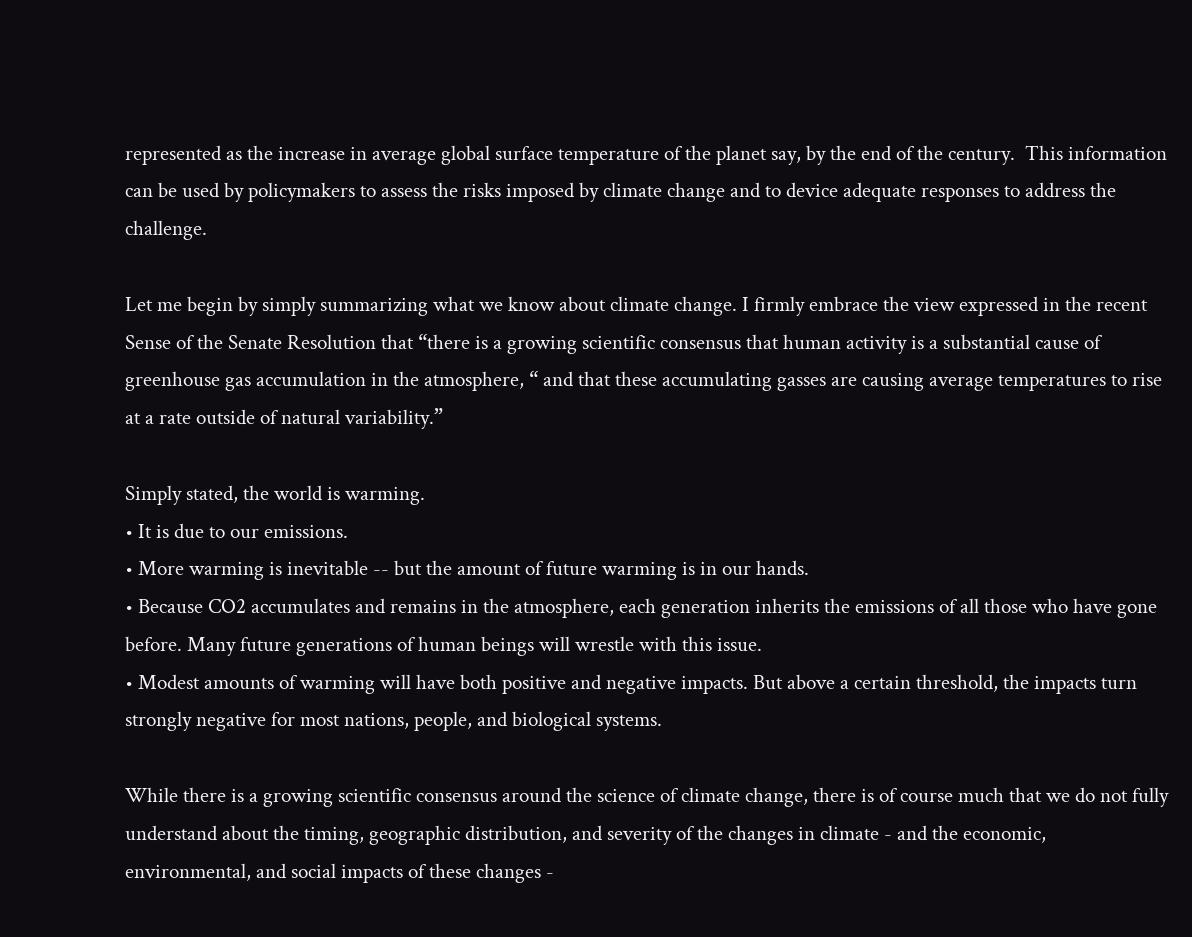represented as the increase in average global surface temperature of the planet say, by the end of the century.  This information can be used by policymakers to assess the risks imposed by climate change and to device adequate responses to address the challenge.

Let me begin by simply summarizing what we know about climate change. I firmly embrace the view expressed in the recent Sense of the Senate Resolution that “there is a growing scientific consensus that human activity is a substantial cause of  greenhouse gas accumulation in the atmosphere, “ and that these accumulating gasses are causing average temperatures to rise at a rate outside of natural variability.”

Simply stated, the world is warming.
• It is due to our emissions.
• More warming is inevitable -- but the amount of future warming is in our hands.
• Because CO2 accumulates and remains in the atmosphere, each generation inherits the emissions of all those who have gone before. Many future generations of human beings will wrestle with this issue.
• Modest amounts of warming will have both positive and negative impacts. But above a certain threshold, the impacts turn strongly negative for most nations, people, and biological systems.

While there is a growing scientific consensus around the science of climate change, there is of course much that we do not fully understand about the timing, geographic distribution, and severity of the changes in climate - and the economic, environmental, and social impacts of these changes -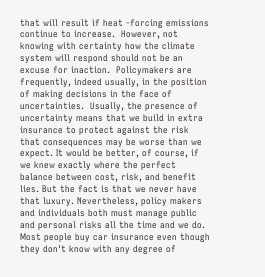that will result if heat -forcing emissions continue to increase.  However, not knowing with certainty how the climate system will respond should not be an excuse for inaction.  Policymakers are frequently, indeed usually, in the position of making decisions in the face of uncertainties.  Usually, the presence of uncertainty means that we build in extra insurance to protect against the risk that consequences may be worse than we expect. It would be better, of course, if we knew exactly where the perfect balance between cost, risk, and benefit lies. But the fact is that we never have that luxury. Nevertheless, policy makers and individuals both must manage public and personal risks all the time and we do. Most people buy car insurance even though they don't know with any degree of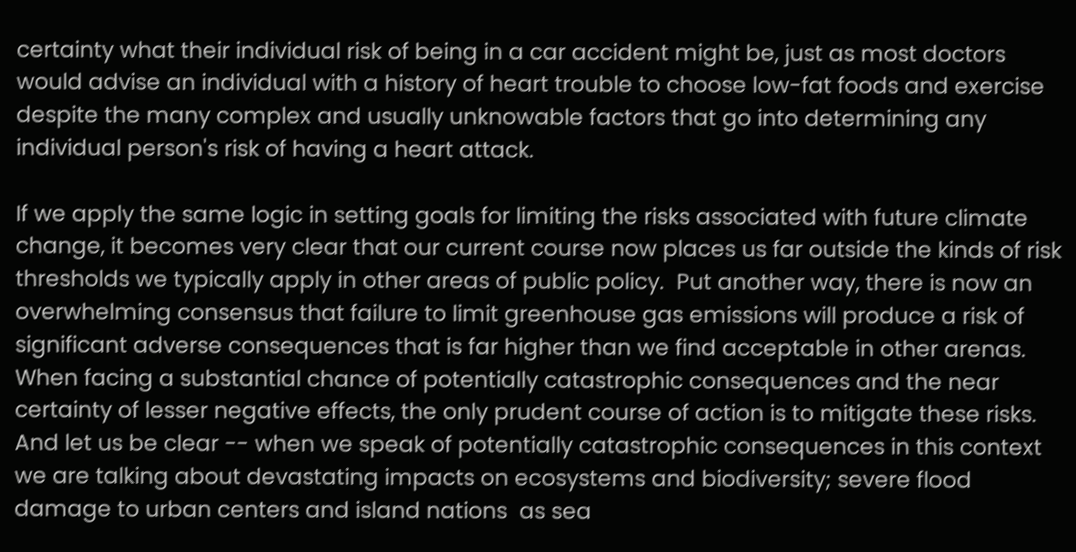certainty what their individual risk of being in a car accident might be, just as most doctors would advise an individual with a history of heart trouble to choose low-fat foods and exercise despite the many complex and usually unknowable factors that go into determining any individual person's risk of having a heart attack.

If we apply the same logic in setting goals for limiting the risks associated with future climate change, it becomes very clear that our current course now places us far outside the kinds of risk thresholds we typically apply in other areas of public policy.  Put another way, there is now an overwhelming consensus that failure to limit greenhouse gas emissions will produce a risk of significant adverse consequences that is far higher than we find acceptable in other arenas. When facing a substantial chance of potentially catastrophic consequences and the near certainty of lesser negative effects, the only prudent course of action is to mitigate these risks. And let us be clear -- when we speak of potentially catastrophic consequences in this context we are talking about devastating impacts on ecosystems and biodiversity; severe flood damage to urban centers and island nations  as sea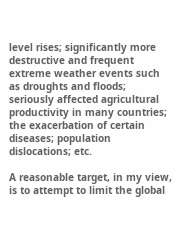level rises; significantly more destructive and frequent extreme weather events such as droughts and floods; seriously affected agricultural productivity in many countries; the exacerbation of certain diseases; population dislocations; etc.

A reasonable target, in my view, is to attempt to limit the global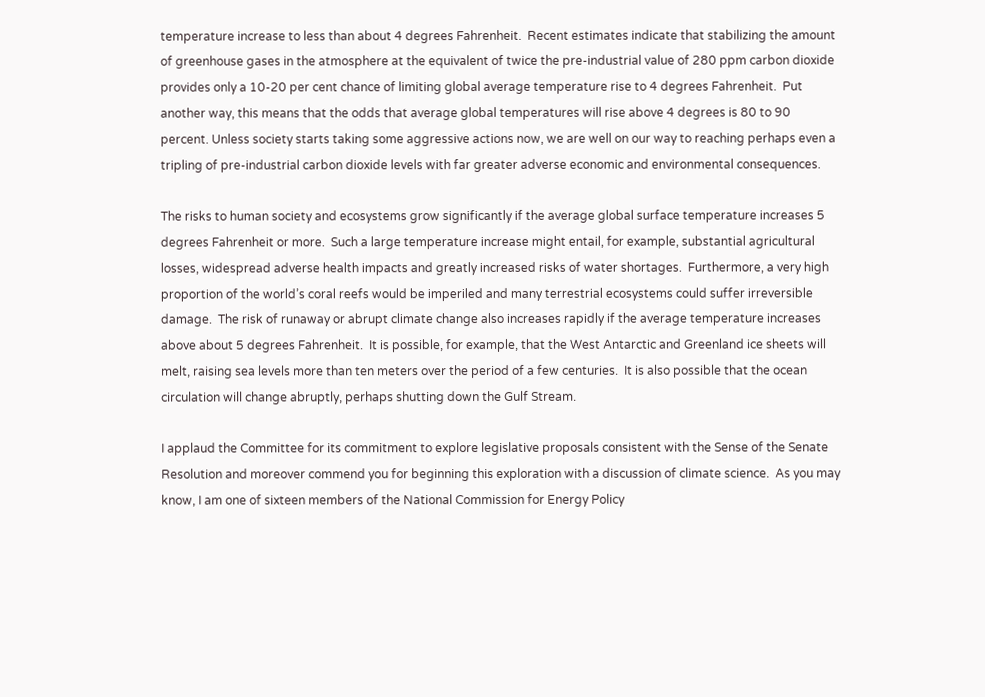temperature increase to less than about 4 degrees Fahrenheit.  Recent estimates indicate that stabilizing the amount of greenhouse gases in the atmosphere at the equivalent of twice the pre-industrial value of 280 ppm carbon dioxide provides only a 10-20 per cent chance of limiting global average temperature rise to 4 degrees Fahrenheit.  Put another way, this means that the odds that average global temperatures will rise above 4 degrees is 80 to 90 percent. Unless society starts taking some aggressive actions now, we are well on our way to reaching perhaps even a tripling of pre-industrial carbon dioxide levels with far greater adverse economic and environmental consequences.

The risks to human society and ecosystems grow significantly if the average global surface temperature increases 5 degrees Fahrenheit or more.  Such a large temperature increase might entail, for example, substantial agricultural losses, widespread adverse health impacts and greatly increased risks of water shortages.  Furthermore, a very high proportion of the world’s coral reefs would be imperiled and many terrestrial ecosystems could suffer irreversible damage.  The risk of runaway or abrupt climate change also increases rapidly if the average temperature increases above about 5 degrees Fahrenheit.  It is possible, for example, that the West Antarctic and Greenland ice sheets will melt, raising sea levels more than ten meters over the period of a few centuries.  It is also possible that the ocean circulation will change abruptly, perhaps shutting down the Gulf Stream.

I applaud the Committee for its commitment to explore legislative proposals consistent with the Sense of the Senate Resolution and moreover commend you for beginning this exploration with a discussion of climate science.  As you may know, I am one of sixteen members of the National Commission for Energy Policy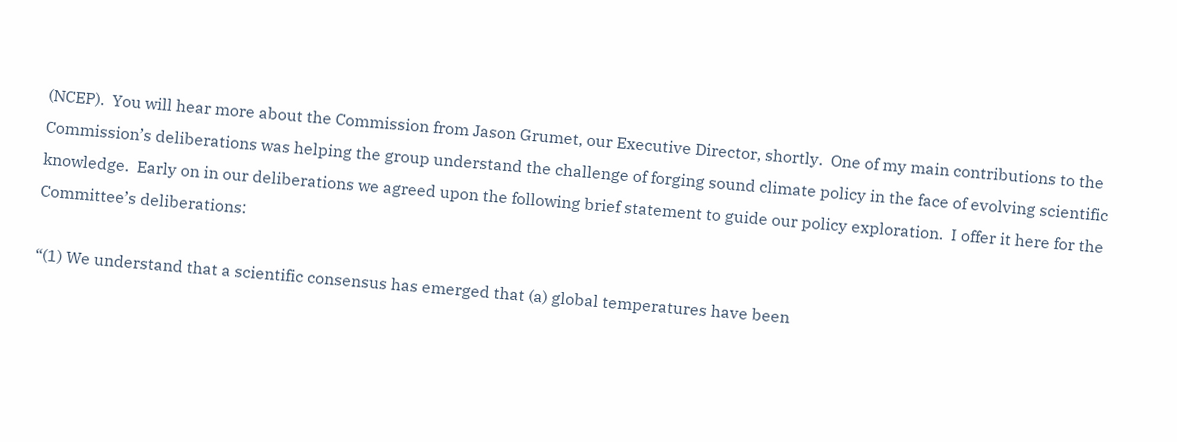(NCEP).  You will hear more about the Commission from Jason Grumet, our Executive Director, shortly.  One of my main contributions to the Commission’s deliberations was helping the group understand the challenge of forging sound climate policy in the face of evolving scientific knowledge.  Early on in our deliberations we agreed upon the following brief statement to guide our policy exploration.  I offer it here for the Committee’s deliberations:

“(1) We understand that a scientific consensus has emerged that (a) global temperatures have been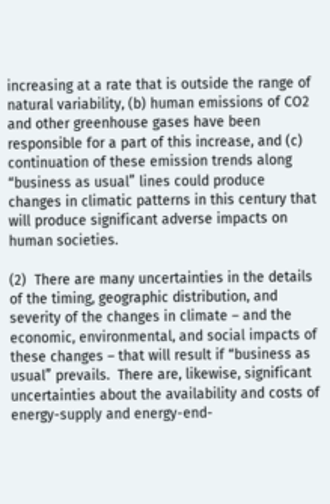increasing at a rate that is outside the range of natural variability, (b) human emissions of CO2 and other greenhouse gases have been responsible for a part of this increase, and (c) continuation of these emission trends along “business as usual” lines could produce changes in climatic patterns in this century that will produce significant adverse impacts on human societies.

(2)  There are many uncertainties in the details of the timing, geographic distribution, and severity of the changes in climate – and the economic, environmental, and social impacts of these changes – that will result if “business as usual” prevails.  There are, likewise, significant uncertainties about the availability and costs of energy-supply and energy-end-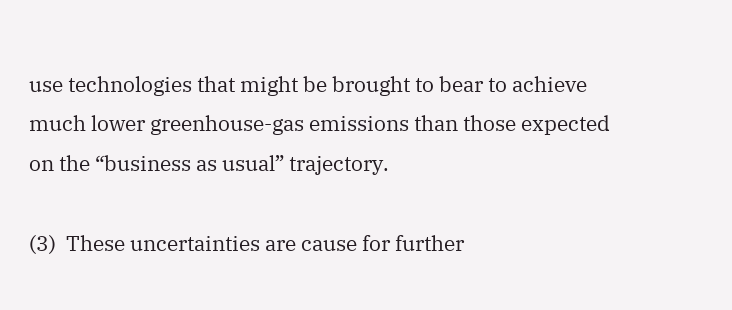use technologies that might be brought to bear to achieve much lower greenhouse-gas emissions than those expected on the “business as usual” trajectory.

(3)  These uncertainties are cause for further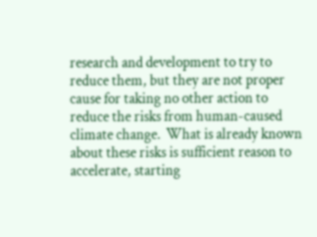research and development to try to reduce them, but they are not proper cause for taking no other action to reduce the risks from human-caused climate change.  What is already known about these risks is sufficient reason to accelerate, starting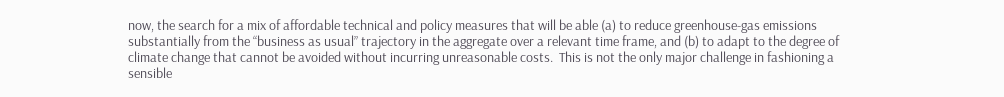now, the search for a mix of affordable technical and policy measures that will be able (a) to reduce greenhouse-gas emissions substantially from the “business as usual” trajectory in the aggregate over a relevant time frame, and (b) to adapt to the degree of climate change that cannot be avoided without incurring unreasonable costs.  This is not the only major challenge in fashioning a sensible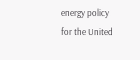energy policy for the United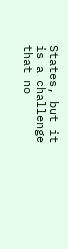States, but it is a challenge that no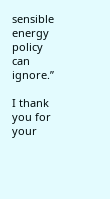sensible energy policy can ignore.”

I thank you for your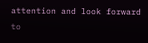attention and look forward to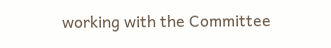working with the Committee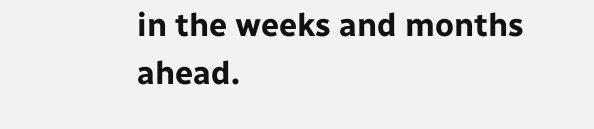in the weeks and months ahead.